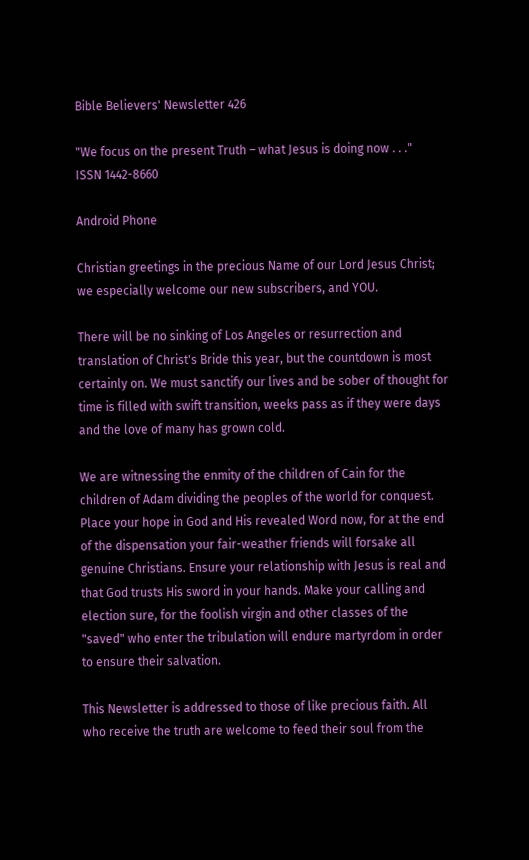Bible Believers' Newsletter 426

"We focus on the present Truth – what Jesus is doing now . . ."
ISSN 1442-8660

Android Phone

Christian greetings in the precious Name of our Lord Jesus Christ; we especially welcome our new subscribers, and YOU.

There will be no sinking of Los Angeles or resurrection and translation of Christ's Bride this year, but the countdown is most certainly on. We must sanctify our lives and be sober of thought for time is filled with swift transition, weeks pass as if they were days and the love of many has grown cold.

We are witnessing the enmity of the children of Cain for the children of Adam dividing the peoples of the world for conquest. Place your hope in God and His revealed Word now, for at the end of the dispensation your fair-weather friends will forsake all genuine Christians. Ensure your relationship with Jesus is real and that God trusts His sword in your hands. Make your calling and election sure, for the foolish virgin and other classes of the "saved" who enter the tribulation will endure martyrdom in order to ensure their salvation.

This Newsletter is addressed to those of like precious faith. All who receive the truth are welcome to feed their soul from the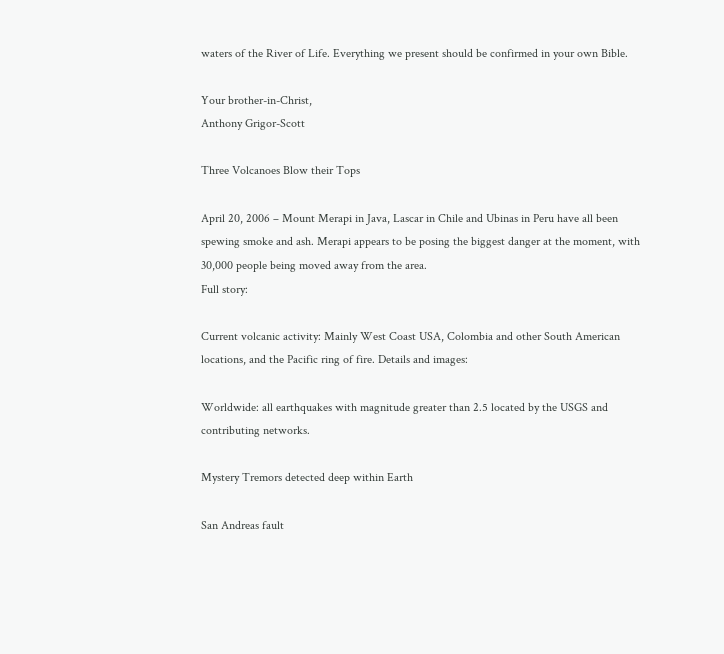waters of the River of Life. Everything we present should be confirmed in your own Bible.

Your brother-in-Christ,
Anthony Grigor-Scott

Three Volcanoes Blow their Tops

April 20, 2006 – Mount Merapi in Java, Lascar in Chile and Ubinas in Peru have all been spewing smoke and ash. Merapi appears to be posing the biggest danger at the moment, with 30,000 people being moved away from the area.
Full story:

Current volcanic activity: Mainly West Coast USA, Colombia and other South American locations, and the Pacific ring of fire. Details and images:

Worldwide: all earthquakes with magnitude greater than 2.5 located by the USGS and contributing networks.

Mystery Tremors detected deep within Earth

San Andreas fault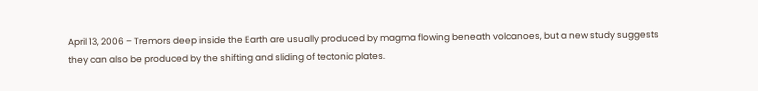April 13, 2006 – Tremors deep inside the Earth are usually produced by magma flowing beneath volcanoes, but a new study suggests they can also be produced by the shifting and sliding of tectonic plates.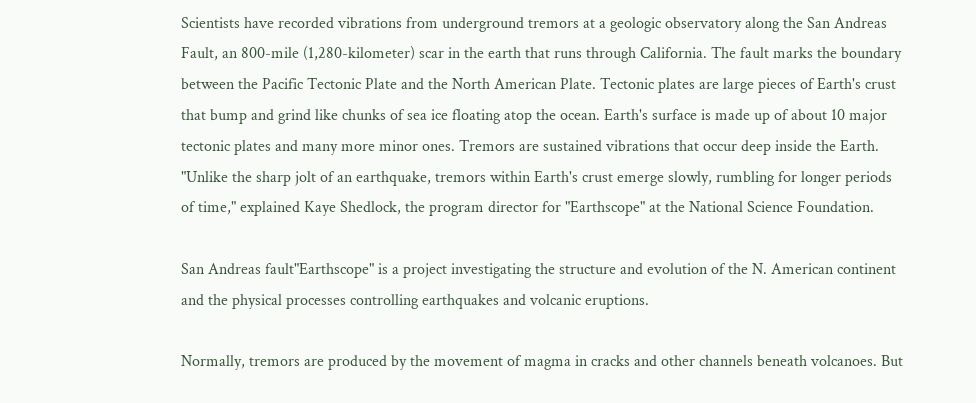Scientists have recorded vibrations from underground tremors at a geologic observatory along the San Andreas Fault, an 800-mile (1,280-kilometer) scar in the earth that runs through California. The fault marks the boundary between the Pacific Tectonic Plate and the North American Plate. Tectonic plates are large pieces of Earth's crust that bump and grind like chunks of sea ice floating atop the ocean. Earth's surface is made up of about 10 major tectonic plates and many more minor ones. Tremors are sustained vibrations that occur deep inside the Earth. "Unlike the sharp jolt of an earthquake, tremors within Earth's crust emerge slowly, rumbling for longer periods of time," explained Kaye Shedlock, the program director for "Earthscope" at the National Science Foundation.

San Andreas fault"Earthscope" is a project investigating the structure and evolution of the N. American continent and the physical processes controlling earthquakes and volcanic eruptions.

Normally, tremors are produced by the movement of magma in cracks and other channels beneath volcanoes. But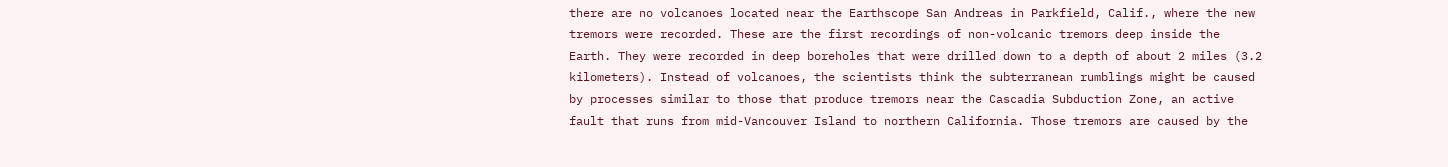there are no volcanoes located near the Earthscope San Andreas in Parkfield, Calif., where the new tremors were recorded. These are the first recordings of non-volcanic tremors deep inside the Earth. They were recorded in deep boreholes that were drilled down to a depth of about 2 miles (3.2 kilometers). Instead of volcanoes, the scientists think the subterranean rumblings might be caused by processes similar to those that produce tremors near the Cascadia Subduction Zone, an active fault that runs from mid-Vancouver Island to northern California. Those tremors are caused by the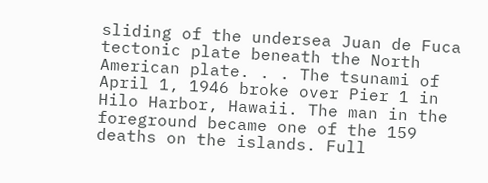sliding of the undersea Juan de Fuca tectonic plate beneath the North American plate. . . The tsunami of April 1, 1946 broke over Pier 1 in Hilo Harbor, Hawaii. The man in the foreground became one of the 159 deaths on the islands. Full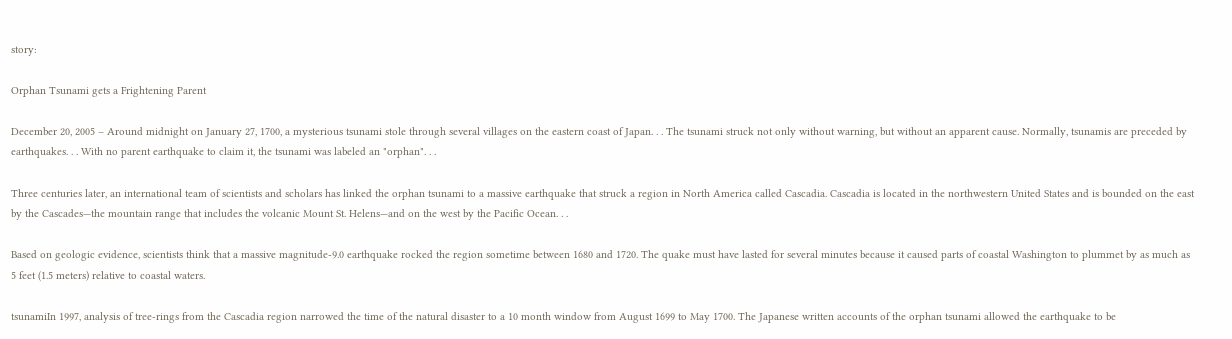story:

Orphan Tsunami gets a Frightening Parent

December 20, 2005 – Around midnight on January 27, 1700, a mysterious tsunami stole through several villages on the eastern coast of Japan. . . The tsunami struck not only without warning, but without an apparent cause. Normally, tsunamis are preceded by earthquakes. . . With no parent earthquake to claim it, the tsunami was labeled an "orphan". . .

Three centuries later, an international team of scientists and scholars has linked the orphan tsunami to a massive earthquake that struck a region in North America called Cascadia. Cascadia is located in the northwestern United States and is bounded on the east by the Cascades—the mountain range that includes the volcanic Mount St. Helens—and on the west by the Pacific Ocean. . .

Based on geologic evidence, scientists think that a massive magnitude-9.0 earthquake rocked the region sometime between 1680 and 1720. The quake must have lasted for several minutes because it caused parts of coastal Washington to plummet by as much as 5 feet (1.5 meters) relative to coastal waters.

tsunamiIn 1997, analysis of tree-rings from the Cascadia region narrowed the time of the natural disaster to a 10 month window from August 1699 to May 1700. The Japanese written accounts of the orphan tsunami allowed the earthquake to be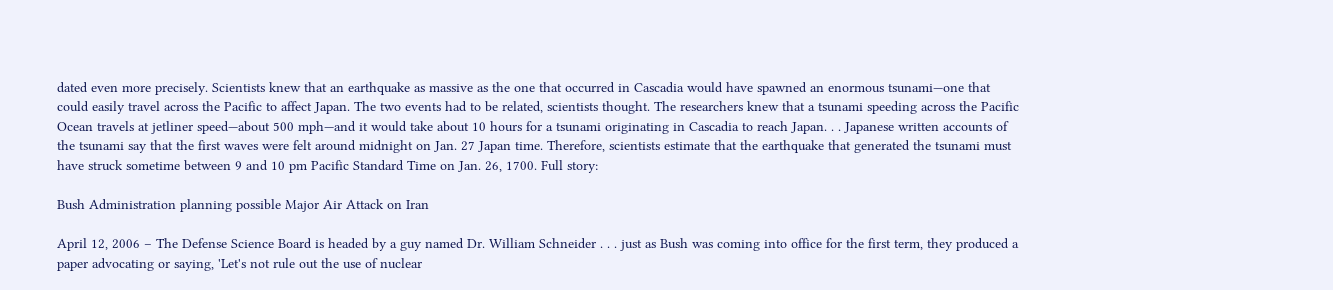dated even more precisely. Scientists knew that an earthquake as massive as the one that occurred in Cascadia would have spawned an enormous tsunami—one that could easily travel across the Pacific to affect Japan. The two events had to be related, scientists thought. The researchers knew that a tsunami speeding across the Pacific Ocean travels at jetliner speed—about 500 mph—and it would take about 10 hours for a tsunami originating in Cascadia to reach Japan. . . Japanese written accounts of the tsunami say that the first waves were felt around midnight on Jan. 27 Japan time. Therefore, scientists estimate that the earthquake that generated the tsunami must have struck sometime between 9 and 10 pm Pacific Standard Time on Jan. 26, 1700. Full story:

Bush Administration planning possible Major Air Attack on Iran

April 12, 2006 – The Defense Science Board is headed by a guy named Dr. William Schneider . . . just as Bush was coming into office for the first term, they produced a paper advocating or saying, 'Let's not rule out the use of nuclear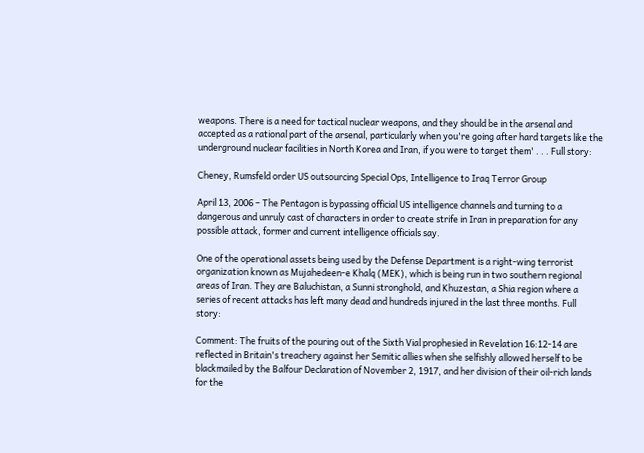weapons. There is a need for tactical nuclear weapons, and they should be in the arsenal and accepted as a rational part of the arsenal, particularly when you're going after hard targets like the underground nuclear facilities in North Korea and Iran, if you were to target them' . . . Full story:

Cheney, Rumsfeld order US outsourcing Special Ops, Intelligence to Iraq Terror Group

April 13, 2006 – The Pentagon is bypassing official US intelligence channels and turning to a dangerous and unruly cast of characters in order to create strife in Iran in preparation for any possible attack, former and current intelligence officials say.

One of the operational assets being used by the Defense Department is a right-wing terrorist organization known as Mujahedeen-e Khalq (MEK), which is being run in two southern regional areas of Iran. They are Baluchistan, a Sunni stronghold, and Khuzestan, a Shia region where a series of recent attacks has left many dead and hundreds injured in the last three months. Full story:

Comment: The fruits of the pouring out of the Sixth Vial prophesied in Revelation 16:12-14 are reflected in Britain's treachery against her Semitic allies when she selfishly allowed herself to be blackmailed by the Balfour Declaration of November 2, 1917, and her division of their oil-rich lands for the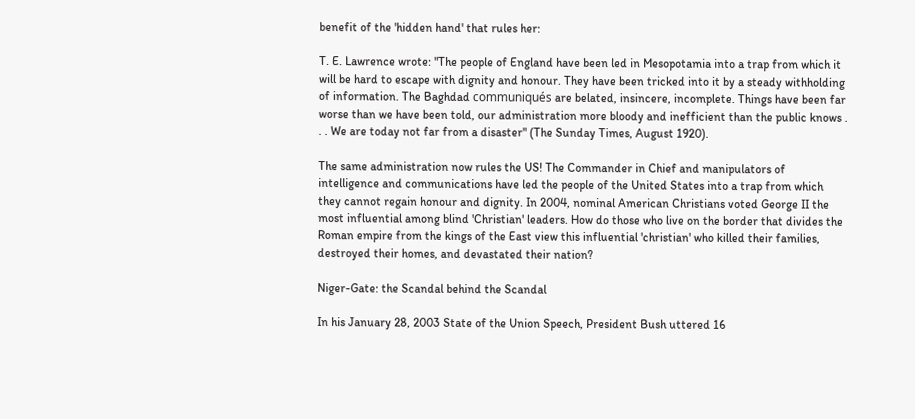benefit of the 'hidden hand' that rules her:

T. E. Lawrence wrote: "The people of England have been led in Mesopotamia into a trap from which it will be hard to escape with dignity and honour. They have been tricked into it by a steady withholding of information. The Baghdad communiqués are belated, insincere, incomplete. Things have been far worse than we have been told, our administration more bloody and inefficient than the public knows . . . We are today not far from a disaster" (The Sunday Times, August 1920).

The same administration now rules the US! The Commander in Chief and manipulators of intelligence and communications have led the people of the United States into a trap from which they cannot regain honour and dignity. In 2004, nominal American Christians voted George II the most influential among blind 'Christian' leaders. How do those who live on the border that divides the Roman empire from the kings of the East view this influential 'christian' who killed their families, destroyed their homes, and devastated their nation?

Niger-Gate: the Scandal behind the Scandal

In his January 28, 2003 State of the Union Speech, President Bush uttered 16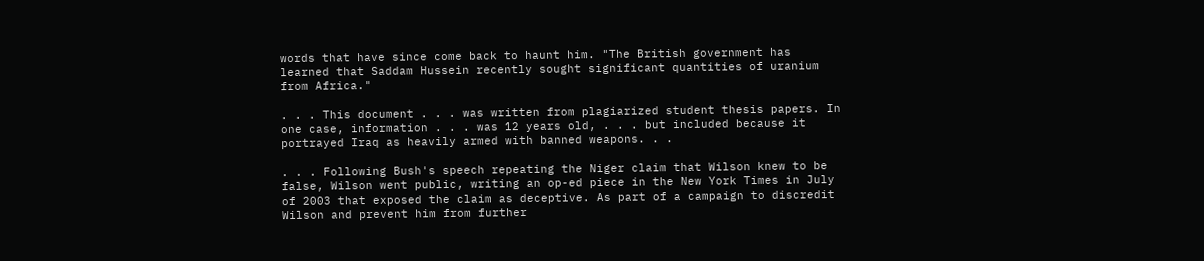words that have since come back to haunt him. "The British government has learned that Saddam Hussein recently sought significant quantities of uranium from Africa."

. . . This document . . . was written from plagiarized student thesis papers. In one case, information . . . was 12 years old, . . . but included because it portrayed Iraq as heavily armed with banned weapons. . .

. . . Following Bush's speech repeating the Niger claim that Wilson knew to be false, Wilson went public, writing an op-ed piece in the New York Times in July of 2003 that exposed the claim as deceptive. As part of a campaign to discredit Wilson and prevent him from further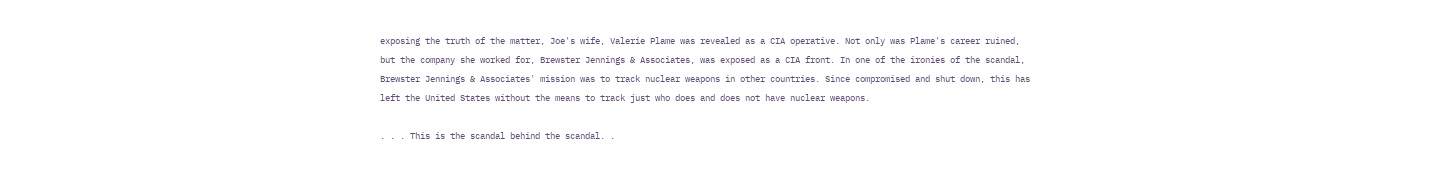exposing the truth of the matter, Joe's wife, Valerie Plame was revealed as a CIA operative. Not only was Plame's career ruined, but the company she worked for, Brewster Jennings & Associates, was exposed as a CIA front. In one of the ironies of the scandal, Brewster Jennings & Associates' mission was to track nuclear weapons in other countries. Since compromised and shut down, this has left the United States without the means to track just who does and does not have nuclear weapons.

. . . This is the scandal behind the scandal. .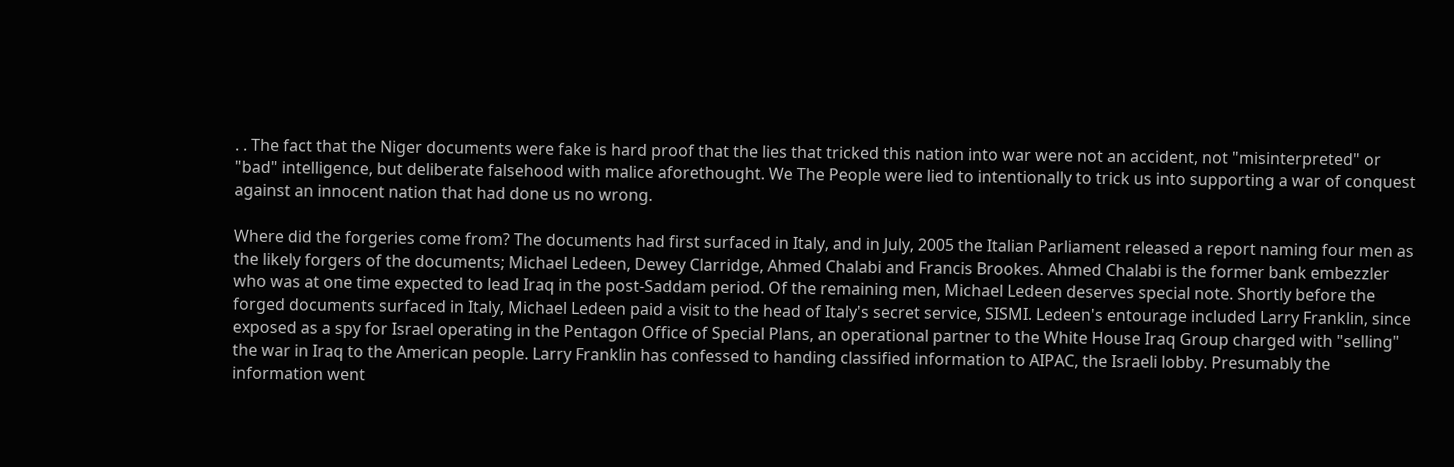. . The fact that the Niger documents were fake is hard proof that the lies that tricked this nation into war were not an accident, not "misinterpreted" or "bad" intelligence, but deliberate falsehood with malice aforethought. We The People were lied to intentionally to trick us into supporting a war of conquest against an innocent nation that had done us no wrong.

Where did the forgeries come from? The documents had first surfaced in Italy, and in July, 2005 the Italian Parliament released a report naming four men as the likely forgers of the documents; Michael Ledeen, Dewey Clarridge, Ahmed Chalabi and Francis Brookes. Ahmed Chalabi is the former bank embezzler who was at one time expected to lead Iraq in the post-Saddam period. Of the remaining men, Michael Ledeen deserves special note. Shortly before the forged documents surfaced in Italy, Michael Ledeen paid a visit to the head of Italy's secret service, SISMI. Ledeen's entourage included Larry Franklin, since exposed as a spy for Israel operating in the Pentagon Office of Special Plans, an operational partner to the White House Iraq Group charged with "selling" the war in Iraq to the American people. Larry Franklin has confessed to handing classified information to AIPAC, the Israeli lobby. Presumably the information went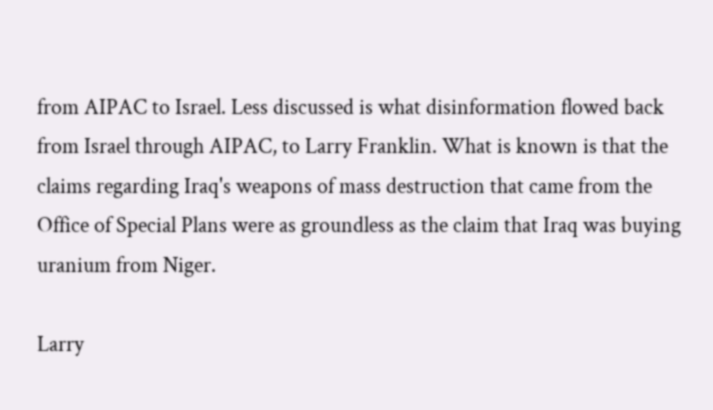from AIPAC to Israel. Less discussed is what disinformation flowed back from Israel through AIPAC, to Larry Franklin. What is known is that the claims regarding Iraq's weapons of mass destruction that came from the Office of Special Plans were as groundless as the claim that Iraq was buying uranium from Niger.

Larry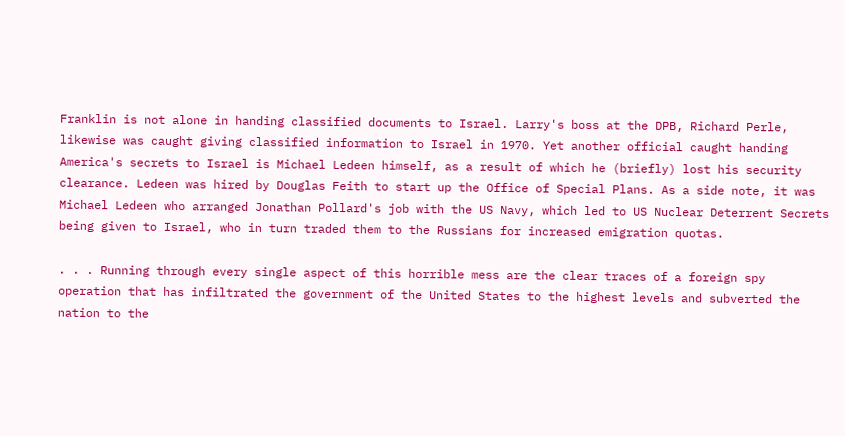Franklin is not alone in handing classified documents to Israel. Larry's boss at the DPB, Richard Perle, likewise was caught giving classified information to Israel in 1970. Yet another official caught handing America's secrets to Israel is Michael Ledeen himself, as a result of which he (briefly) lost his security clearance. Ledeen was hired by Douglas Feith to start up the Office of Special Plans. As a side note, it was Michael Ledeen who arranged Jonathan Pollard's job with the US Navy, which led to US Nuclear Deterrent Secrets being given to Israel, who in turn traded them to the Russians for increased emigration quotas.

. . . Running through every single aspect of this horrible mess are the clear traces of a foreign spy operation that has infiltrated the government of the United States to the highest levels and subverted the nation to the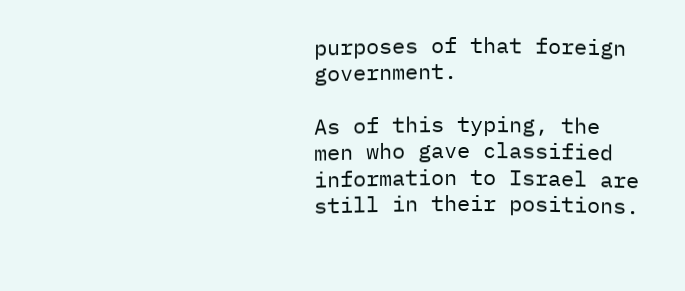purposes of that foreign government.

As of this typing, the men who gave classified information to Israel are still in their positions.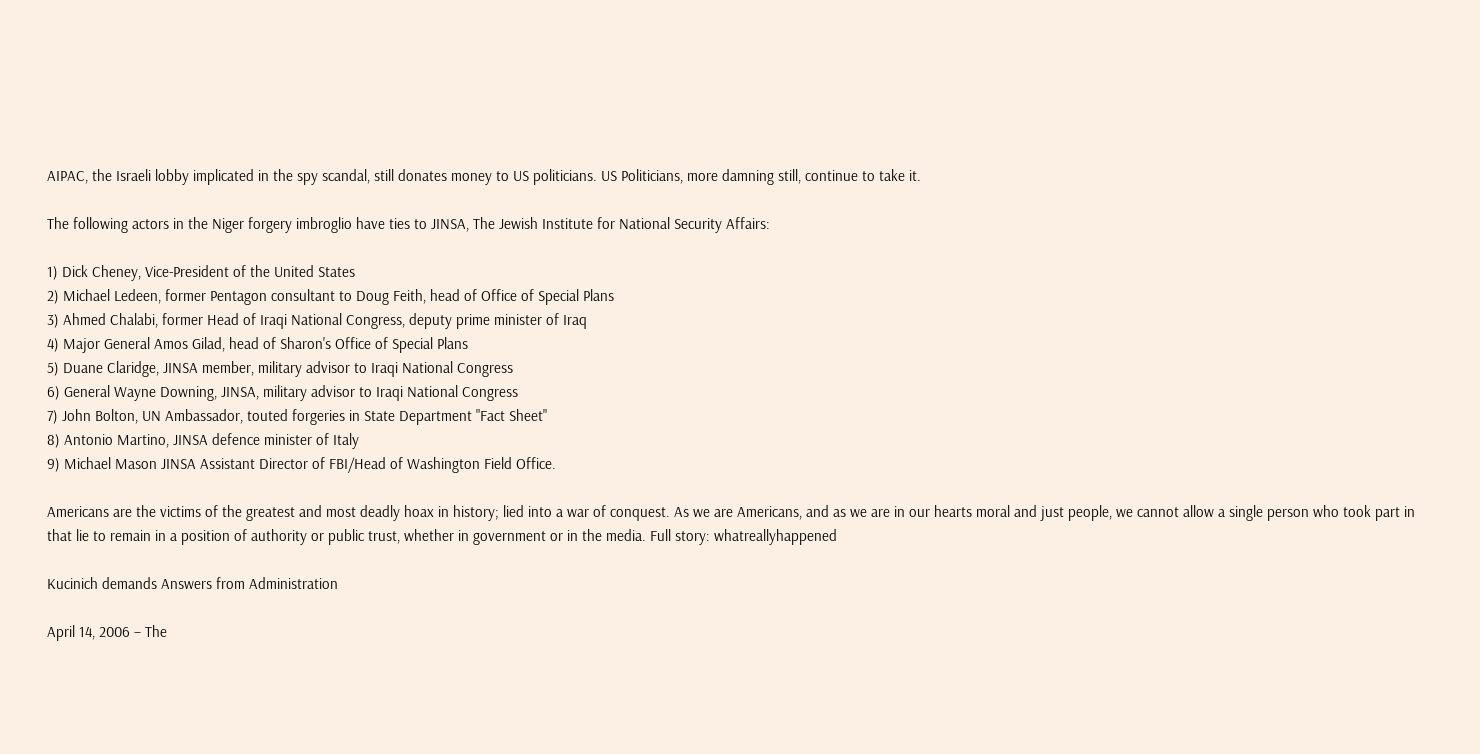AIPAC, the Israeli lobby implicated in the spy scandal, still donates money to US politicians. US Politicians, more damning still, continue to take it.

The following actors in the Niger forgery imbroglio have ties to JINSA, The Jewish Institute for National Security Affairs:

1) Dick Cheney, Vice-President of the United States
2) Michael Ledeen, former Pentagon consultant to Doug Feith, head of Office of Special Plans
3) Ahmed Chalabi, former Head of Iraqi National Congress, deputy prime minister of Iraq
4) Major General Amos Gilad, head of Sharon's Office of Special Plans
5) Duane Claridge, JINSA member, military advisor to Iraqi National Congress
6) General Wayne Downing, JINSA, military advisor to Iraqi National Congress
7) John Bolton, UN Ambassador, touted forgeries in State Department "Fact Sheet"
8) Antonio Martino, JINSA defence minister of Italy
9) Michael Mason JINSA Assistant Director of FBI/Head of Washington Field Office.

Americans are the victims of the greatest and most deadly hoax in history; lied into a war of conquest. As we are Americans, and as we are in our hearts moral and just people, we cannot allow a single person who took part in that lie to remain in a position of authority or public trust, whether in government or in the media. Full story: whatreallyhappened

Kucinich demands Answers from Administration

April 14, 2006 – The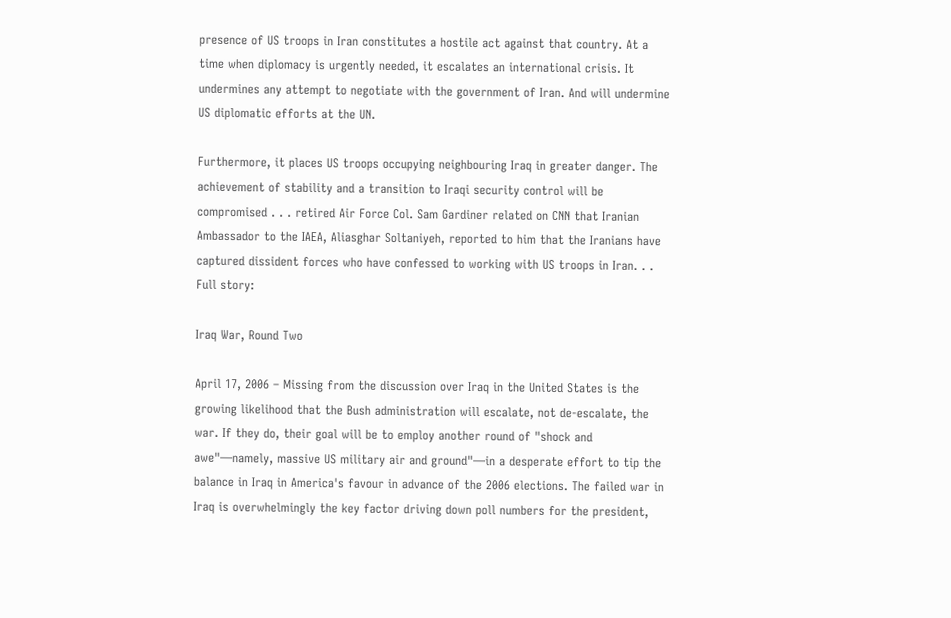presence of US troops in Iran constitutes a hostile act against that country. At a time when diplomacy is urgently needed, it escalates an international crisis. It undermines any attempt to negotiate with the government of Iran. And will undermine US diplomatic efforts at the UN.

Furthermore, it places US troops occupying neighbouring Iraq in greater danger. The achievement of stability and a transition to Iraqi security control will be compromised . . . retired Air Force Col. Sam Gardiner related on CNN that Iranian Ambassador to the IAEA, Aliasghar Soltaniyeh, reported to him that the Iranians have captured dissident forces who have confessed to working with US troops in Iran. . . Full story:

Iraq War, Round Two

April 17, 2006 – Missing from the discussion over Iraq in the United States is the growing likelihood that the Bush administration will escalate, not de-escalate, the war. If they do, their goal will be to employ another round of "shock and awe"—namely, massive US military air and ground"—in a desperate effort to tip the balance in Iraq in America's favour in advance of the 2006 elections. The failed war in Iraq is overwhelmingly the key factor driving down poll numbers for the president,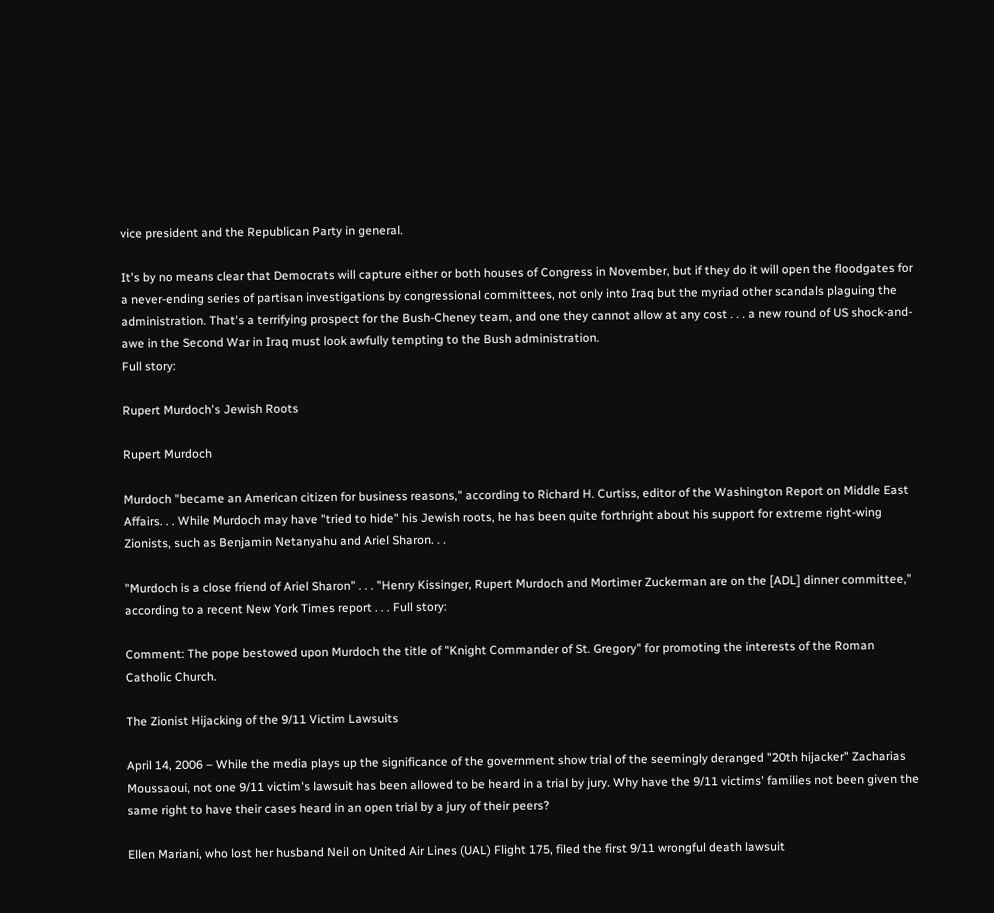vice president and the Republican Party in general.

It's by no means clear that Democrats will capture either or both houses of Congress in November, but if they do it will open the floodgates for a never-ending series of partisan investigations by congressional committees, not only into Iraq but the myriad other scandals plaguing the administration. That's a terrifying prospect for the Bush-Cheney team, and one they cannot allow at any cost . . . a new round of US shock-and-awe in the Second War in Iraq must look awfully tempting to the Bush administration.
Full story:

Rupert Murdoch's Jewish Roots

Rupert Murdoch

Murdoch "became an American citizen for business reasons," according to Richard H. Curtiss, editor of the Washington Report on Middle East Affairs. . . While Murdoch may have "tried to hide" his Jewish roots, he has been quite forthright about his support for extreme right-wing Zionists, such as Benjamin Netanyahu and Ariel Sharon. . .

"Murdoch is a close friend of Ariel Sharon" . . . "Henry Kissinger, Rupert Murdoch and Mortimer Zuckerman are on the [ADL] dinner committee," according to a recent New York Times report . . . Full story:

Comment: The pope bestowed upon Murdoch the title of "Knight Commander of St. Gregory" for promoting the interests of the Roman Catholic Church.

The Zionist Hijacking of the 9/11 Victim Lawsuits

April 14, 2006 – While the media plays up the significance of the government show trial of the seemingly deranged "20th hijacker" Zacharias Moussaoui, not one 9/11 victim's lawsuit has been allowed to be heard in a trial by jury. Why have the 9/11 victims' families not been given the same right to have their cases heard in an open trial by a jury of their peers?

Ellen Mariani, who lost her husband Neil on United Air Lines (UAL) Flight 175, filed the first 9/11 wrongful death lawsuit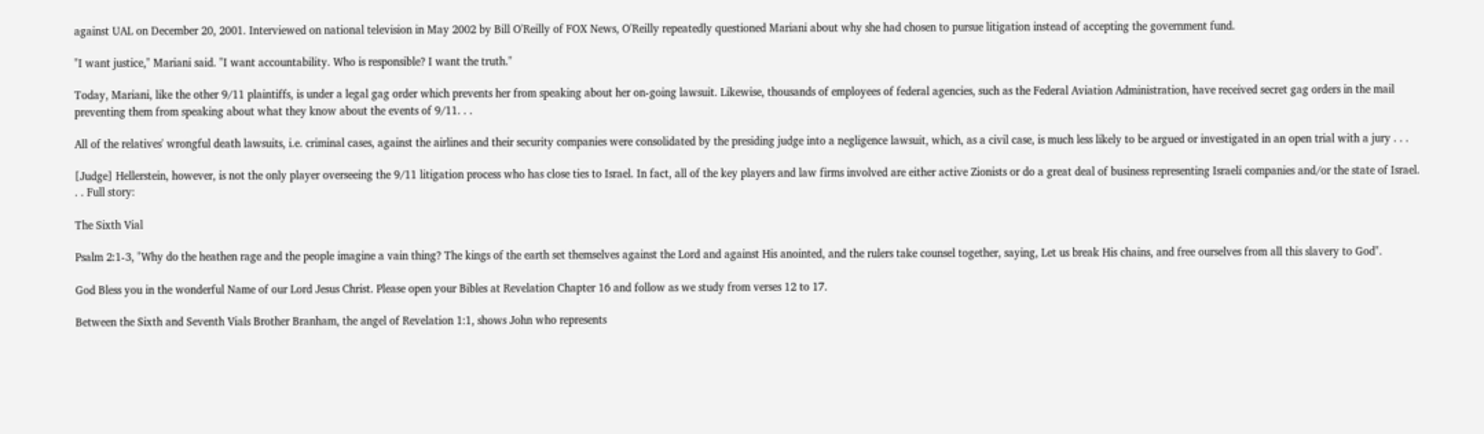against UAL on December 20, 2001. Interviewed on national television in May 2002 by Bill O'Reilly of FOX News, O'Reilly repeatedly questioned Mariani about why she had chosen to pursue litigation instead of accepting the government fund.

"I want justice," Mariani said. "I want accountability. Who is responsible? I want the truth."

Today, Mariani, like the other 9/11 plaintiffs, is under a legal gag order which prevents her from speaking about her on-going lawsuit. Likewise, thousands of employees of federal agencies, such as the Federal Aviation Administration, have received secret gag orders in the mail preventing them from speaking about what they know about the events of 9/11. . .

All of the relatives' wrongful death lawsuits, i.e. criminal cases, against the airlines and their security companies were consolidated by the presiding judge into a negligence lawsuit, which, as a civil case, is much less likely to be argued or investigated in an open trial with a jury . . .

[Judge] Hellerstein, however, is not the only player overseeing the 9/11 litigation process who has close ties to Israel. In fact, all of the key players and law firms involved are either active Zionists or do a great deal of business representing Israeli companies and/or the state of Israel. . . Full story:

The Sixth Vial

Psalm 2:1-3, "Why do the heathen rage and the people imagine a vain thing? The kings of the earth set themselves against the Lord and against His anointed, and the rulers take counsel together, saying, Let us break His chains, and free ourselves from all this slavery to God".

God Bless you in the wonderful Name of our Lord Jesus Christ. Please open your Bibles at Revelation Chapter 16 and follow as we study from verses 12 to 17.

Between the Sixth and Seventh Vials Brother Branham, the angel of Revelation 1:1, shows John who represents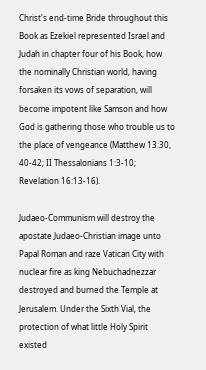Christ's end-time Bride throughout this Book as Ezekiel represented Israel and Judah in chapter four of his Book, how the nominally Christian world, having forsaken its vows of separation, will become impotent like Samson and how God is gathering those who trouble us to the place of vengeance (Matthew 13:30, 40-42; II Thessalonians 1:3-10; Revelation 16:13-16).

Judaeo-Communism will destroy the apostate Judaeo-Christian image unto Papal Roman and raze Vatican City with nuclear fire as king Nebuchadnezzar destroyed and burned the Temple at Jerusalem. Under the Sixth Vial, the protection of what little Holy Spirit existed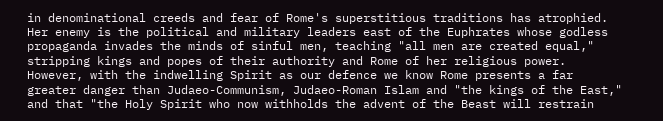in denominational creeds and fear of Rome's superstitious traditions has atrophied. Her enemy is the political and military leaders east of the Euphrates whose godless propaganda invades the minds of sinful men, teaching "all men are created equal," stripping kings and popes of their authority and Rome of her religious power. However, with the indwelling Spirit as our defence we know Rome presents a far greater danger than Judaeo-Communism, Judaeo-Roman Islam and "the kings of the East," and that "the Holy Spirit who now withholds the advent of the Beast will restrain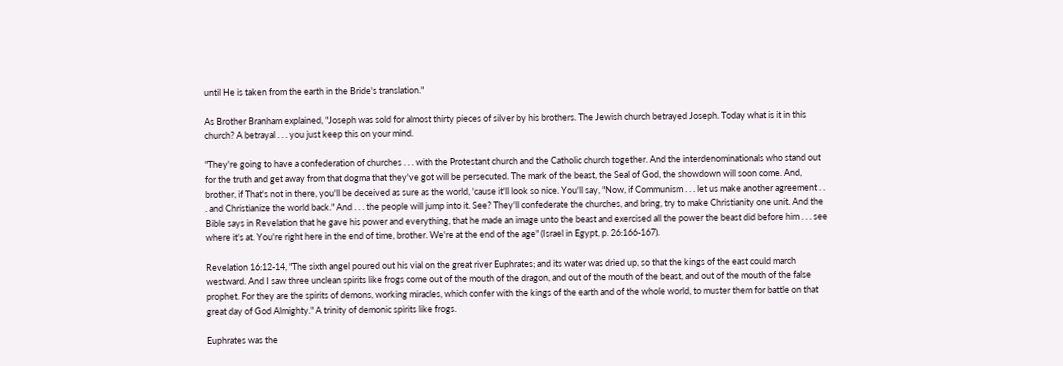until He is taken from the earth in the Bride's translation."

As Brother Branham explained, "Joseph was sold for almost thirty pieces of silver by his brothers. The Jewish church betrayed Joseph. Today what is it in this church? A betrayal . . . you just keep this on your mind.

"They're going to have a confederation of churches . . . with the Protestant church and the Catholic church together. And the interdenominationals who stand out for the truth and get away from that dogma that they've got will be persecuted. The mark of the beast, the Seal of God, the showdown will soon come. And, brother, if That's not in there, you'll be deceived as sure as the world, 'cause it'll look so nice. You'll say, "Now, if Communism . . . let us make another agreement . . . and Christianize the world back." And . . . the people will jump into it. See? They'll confederate the churches, and bring, try to make Christianity one unit. And the Bible says in Revelation that he gave his power and everything, that he made an image unto the beast and exercised all the power the beast did before him . . . see where it's at. You're right here in the end of time, brother. We're at the end of the age" (Israel in Egypt, p. 26:166-167).

Revelation 16:12-14, "The sixth angel poured out his vial on the great river Euphrates; and its water was dried up, so that the kings of the east could march westward. And I saw three unclean spirits like frogs come out of the mouth of the dragon, and out of the mouth of the beast, and out of the mouth of the false prophet. For they are the spirits of demons, working miracles, which confer with the kings of the earth and of the whole world, to muster them for battle on that great day of God Almighty." A trinity of demonic spirits like frogs.

Euphrates was the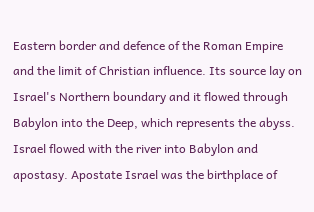Eastern border and defence of the Roman Empire and the limit of Christian influence. Its source lay on Israel's Northern boundary and it flowed through Babylon into the Deep, which represents the abyss. Israel flowed with the river into Babylon and apostasy. Apostate Israel was the birthplace of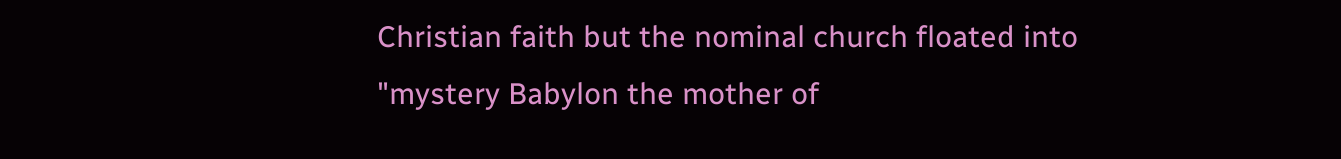Christian faith but the nominal church floated into "mystery Babylon the mother of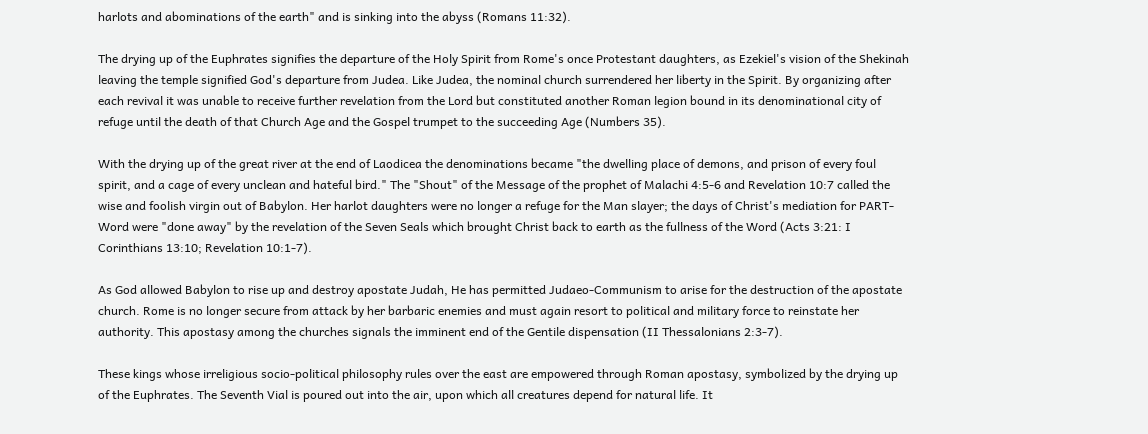harlots and abominations of the earth" and is sinking into the abyss (Romans 11:32).

The drying up of the Euphrates signifies the departure of the Holy Spirit from Rome's once Protestant daughters, as Ezekiel's vision of the Shekinah leaving the temple signified God's departure from Judea. Like Judea, the nominal church surrendered her liberty in the Spirit. By organizing after each revival it was unable to receive further revelation from the Lord but constituted another Roman legion bound in its denominational city of refuge until the death of that Church Age and the Gospel trumpet to the succeeding Age (Numbers 35).

With the drying up of the great river at the end of Laodicea the denominations became "the dwelling place of demons, and prison of every foul spirit, and a cage of every unclean and hateful bird." The "Shout" of the Message of the prophet of Malachi 4:5-6 and Revelation 10:7 called the wise and foolish virgin out of Babylon. Her harlot daughters were no longer a refuge for the Man slayer; the days of Christ's mediation for PART-Word were "done away" by the revelation of the Seven Seals which brought Christ back to earth as the fullness of the Word (Acts 3:21: I Corinthians 13:10; Revelation 10:1-7).

As God allowed Babylon to rise up and destroy apostate Judah, He has permitted Judaeo-Communism to arise for the destruction of the apostate church. Rome is no longer secure from attack by her barbaric enemies and must again resort to political and military force to reinstate her authority. This apostasy among the churches signals the imminent end of the Gentile dispensation (II Thessalonians 2:3-7).

These kings whose irreligious socio-political philosophy rules over the east are empowered through Roman apostasy, symbolized by the drying up of the Euphrates. The Seventh Vial is poured out into the air, upon which all creatures depend for natural life. It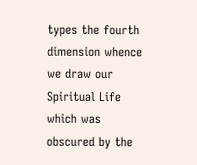types the fourth dimension whence we draw our Spiritual Life which was obscured by the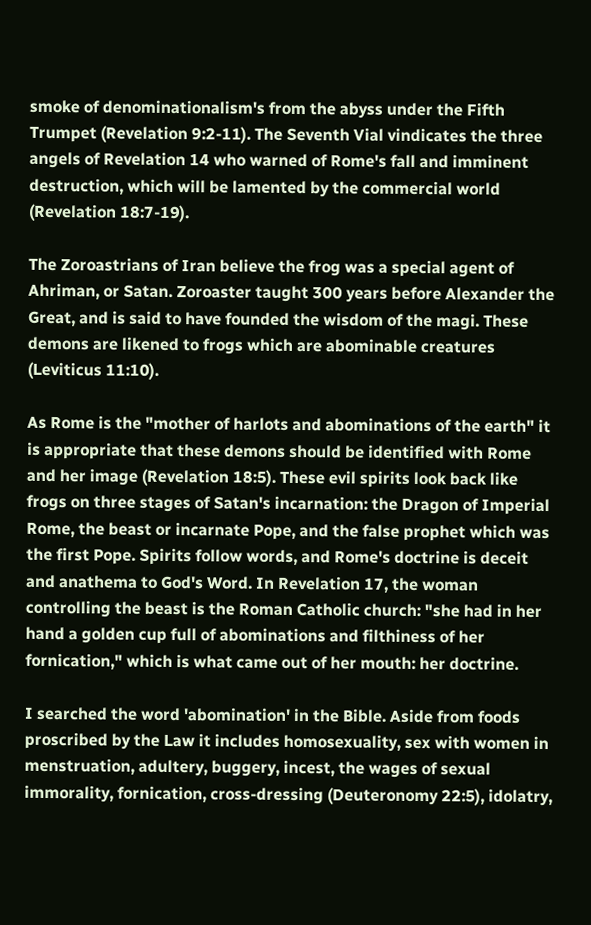smoke of denominationalism's from the abyss under the Fifth Trumpet (Revelation 9:2-11). The Seventh Vial vindicates the three angels of Revelation 14 who warned of Rome's fall and imminent destruction, which will be lamented by the commercial world (Revelation 18:7-19).

The Zoroastrians of Iran believe the frog was a special agent of Ahriman, or Satan. Zoroaster taught 300 years before Alexander the Great, and is said to have founded the wisdom of the magi. These demons are likened to frogs which are abominable creatures (Leviticus 11:10).

As Rome is the "mother of harlots and abominations of the earth" it is appropriate that these demons should be identified with Rome and her image (Revelation 18:5). These evil spirits look back like frogs on three stages of Satan's incarnation: the Dragon of Imperial Rome, the beast or incarnate Pope, and the false prophet which was the first Pope. Spirits follow words, and Rome's doctrine is deceit and anathema to God's Word. In Revelation 17, the woman controlling the beast is the Roman Catholic church: "she had in her hand a golden cup full of abominations and filthiness of her fornication," which is what came out of her mouth: her doctrine.

I searched the word 'abomination' in the Bible. Aside from foods proscribed by the Law it includes homosexuality, sex with women in menstruation, adultery, buggery, incest, the wages of sexual immorality, fornication, cross-dressing (Deuteronomy 22:5), idolatry,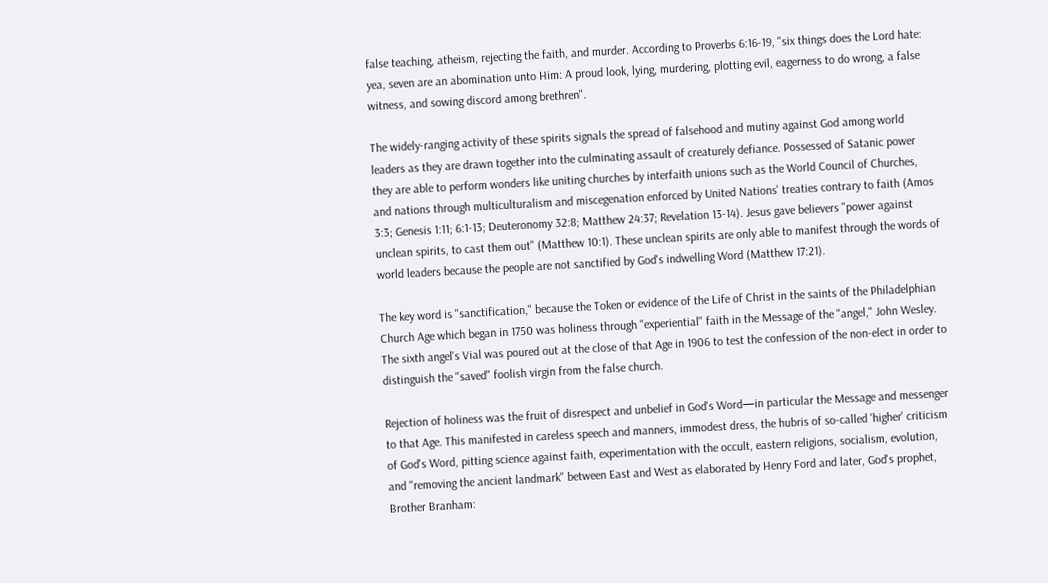false teaching, atheism, rejecting the faith, and murder. According to Proverbs 6:16-19, "six things does the Lord hate: yea, seven are an abomination unto Him: A proud look, lying, murdering, plotting evil, eagerness to do wrong, a false witness, and sowing discord among brethren".

The widely-ranging activity of these spirits signals the spread of falsehood and mutiny against God among world leaders as they are drawn together into the culminating assault of creaturely defiance. Possessed of Satanic power they are able to perform wonders like uniting churches by interfaith unions such as the World Council of Churches, and nations through multiculturalism and miscegenation enforced by United Nations' treaties contrary to faith (Amos 3:3; Genesis 1:11; 6:1-13; Deuteronomy 32:8; Matthew 24:37; Revelation 13-14). Jesus gave believers "power against unclean spirits, to cast them out" (Matthew 10:1). These unclean spirits are only able to manifest through the words of world leaders because the people are not sanctified by God's indwelling Word (Matthew 17:21).

The key word is "sanctification," because the Token or evidence of the Life of Christ in the saints of the Philadelphian Church Age which began in 1750 was holiness through "experiential" faith in the Message of the "angel," John Wesley. The sixth angel's Vial was poured out at the close of that Age in 1906 to test the confession of the non-elect in order to distinguish the "saved" foolish virgin from the false church.

Rejection of holiness was the fruit of disrespect and unbelief in God's Word—in particular the Message and messenger to that Age. This manifested in careless speech and manners, immodest dress, the hubris of so-called 'higher' criticism of God's Word, pitting science against faith, experimentation with the occult, eastern religions, socialism, evolution, and "removing the ancient landmark" between East and West as elaborated by Henry Ford and later, God's prophet, Brother Branham: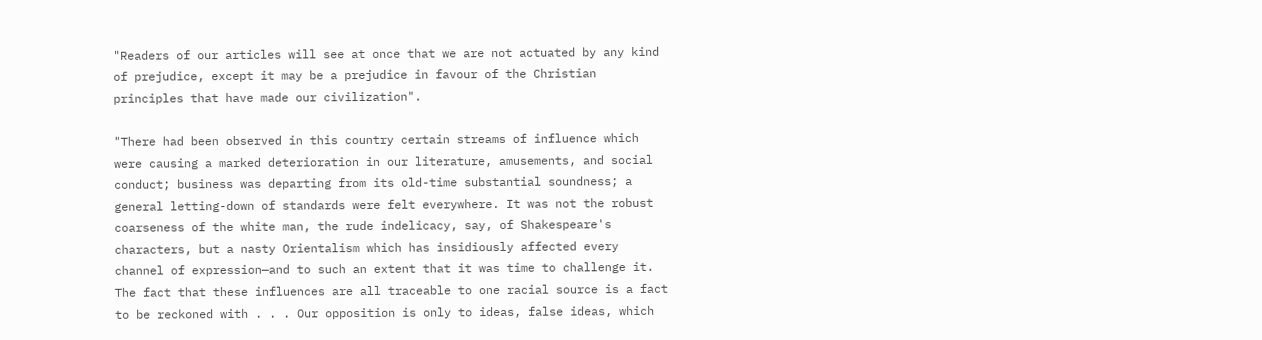"Readers of our articles will see at once that we are not actuated by any kind of prejudice, except it may be a prejudice in favour of the Christian principles that have made our civilization".

"There had been observed in this country certain streams of influence which were causing a marked deterioration in our literature, amusements, and social conduct; business was departing from its old-time substantial soundness; a general letting-down of standards were felt everywhere. It was not the robust coarseness of the white man, the rude indelicacy, say, of Shakespeare's characters, but a nasty Orientalism which has insidiously affected every channel of expression—and to such an extent that it was time to challenge it. The fact that these influences are all traceable to one racial source is a fact to be reckoned with . . . Our opposition is only to ideas, false ideas, which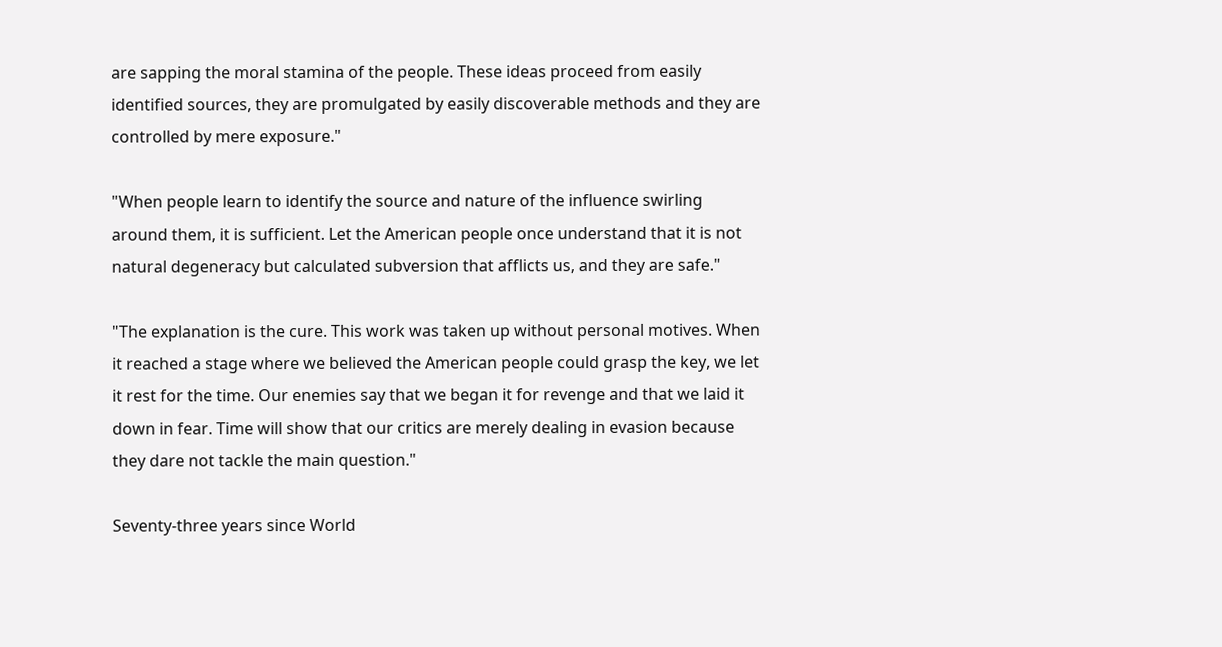are sapping the moral stamina of the people. These ideas proceed from easily identified sources, they are promulgated by easily discoverable methods and they are controlled by mere exposure."

"When people learn to identify the source and nature of the influence swirling around them, it is sufficient. Let the American people once understand that it is not natural degeneracy but calculated subversion that afflicts us, and they are safe."

"The explanation is the cure. This work was taken up without personal motives. When it reached a stage where we believed the American people could grasp the key, we let it rest for the time. Our enemies say that we began it for revenge and that we laid it down in fear. Time will show that our critics are merely dealing in evasion because they dare not tackle the main question."

Seventy-three years since World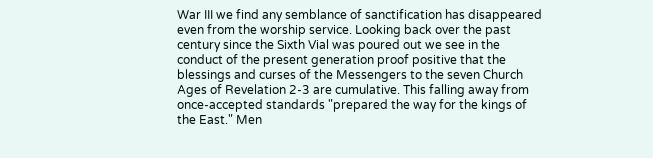War III we find any semblance of sanctification has disappeared even from the worship service. Looking back over the past century since the Sixth Vial was poured out we see in the conduct of the present generation proof positive that the blessings and curses of the Messengers to the seven Church Ages of Revelation 2-3 are cumulative. This falling away from once-accepted standards "prepared the way for the kings of the East." Men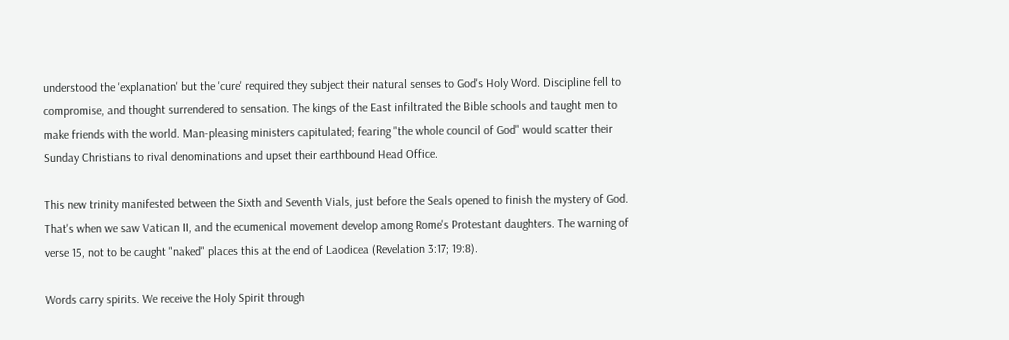understood the 'explanation' but the 'cure' required they subject their natural senses to God's Holy Word. Discipline fell to compromise, and thought surrendered to sensation. The kings of the East infiltrated the Bible schools and taught men to make friends with the world. Man-pleasing ministers capitulated; fearing "the whole council of God" would scatter their Sunday Christians to rival denominations and upset their earthbound Head Office.

This new trinity manifested between the Sixth and Seventh Vials, just before the Seals opened to finish the mystery of God. That's when we saw Vatican II, and the ecumenical movement develop among Rome's Protestant daughters. The warning of verse 15, not to be caught "naked" places this at the end of Laodicea (Revelation 3:17; 19:8).

Words carry spirits. We receive the Holy Spirit through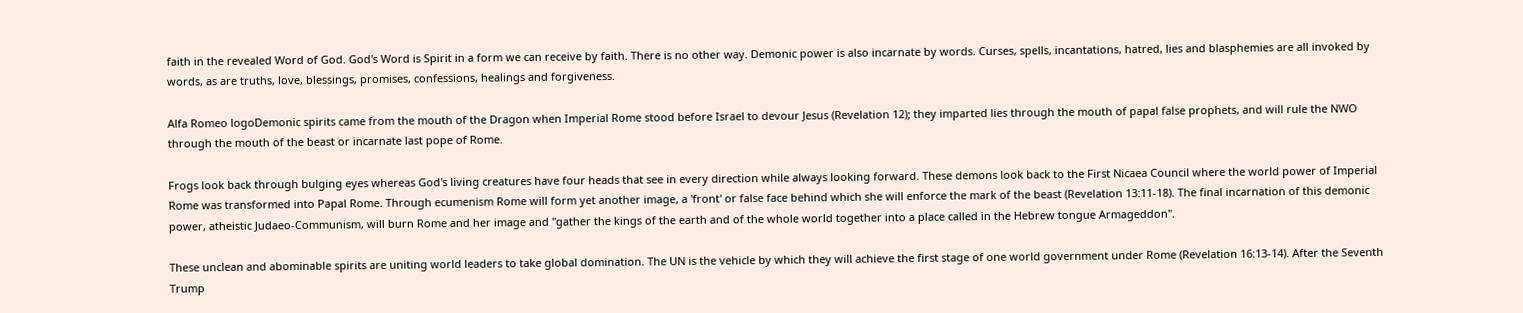faith in the revealed Word of God. God's Word is Spirit in a form we can receive by faith. There is no other way. Demonic power is also incarnate by words. Curses, spells, incantations, hatred, lies and blasphemies are all invoked by words, as are truths, love, blessings, promises, confessions, healings and forgiveness.

Alfa Romeo logoDemonic spirits came from the mouth of the Dragon when Imperial Rome stood before Israel to devour Jesus (Revelation 12); they imparted lies through the mouth of papal false prophets, and will rule the NWO through the mouth of the beast or incarnate last pope of Rome.

Frogs look back through bulging eyes whereas God's living creatures have four heads that see in every direction while always looking forward. These demons look back to the First Nicaea Council where the world power of Imperial Rome was transformed into Papal Rome. Through ecumenism Rome will form yet another image, a 'front' or false face behind which she will enforce the mark of the beast (Revelation 13:11-18). The final incarnation of this demonic power, atheistic Judaeo-Communism, will burn Rome and her image and "gather the kings of the earth and of the whole world together into a place called in the Hebrew tongue Armageddon".

These unclean and abominable spirits are uniting world leaders to take global domination. The UN is the vehicle by which they will achieve the first stage of one world government under Rome (Revelation 16:13-14). After the Seventh Trump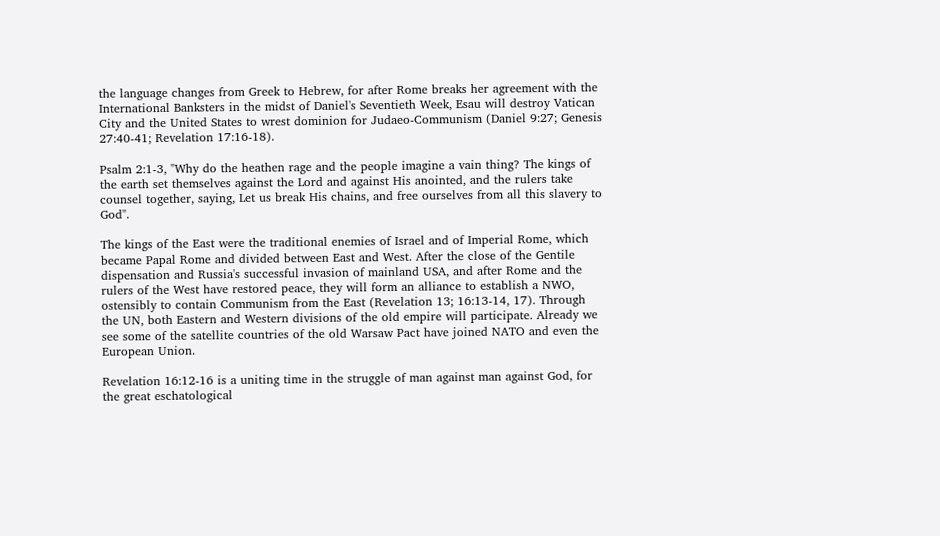the language changes from Greek to Hebrew, for after Rome breaks her agreement with the International Banksters in the midst of Daniel's Seventieth Week, Esau will destroy Vatican City and the United States to wrest dominion for Judaeo-Communism (Daniel 9:27; Genesis 27:40-41; Revelation 17:16-18).

Psalm 2:1-3, "Why do the heathen rage and the people imagine a vain thing? The kings of the earth set themselves against the Lord and against His anointed, and the rulers take counsel together, saying, Let us break His chains, and free ourselves from all this slavery to God".

The kings of the East were the traditional enemies of Israel and of Imperial Rome, which became Papal Rome and divided between East and West. After the close of the Gentile dispensation and Russia's successful invasion of mainland USA, and after Rome and the rulers of the West have restored peace, they will form an alliance to establish a NWO, ostensibly to contain Communism from the East (Revelation 13; 16:13-14, 17). Through the UN, both Eastern and Western divisions of the old empire will participate. Already we see some of the satellite countries of the old Warsaw Pact have joined NATO and even the European Union.

Revelation 16:12-16 is a uniting time in the struggle of man against man against God, for the great eschatological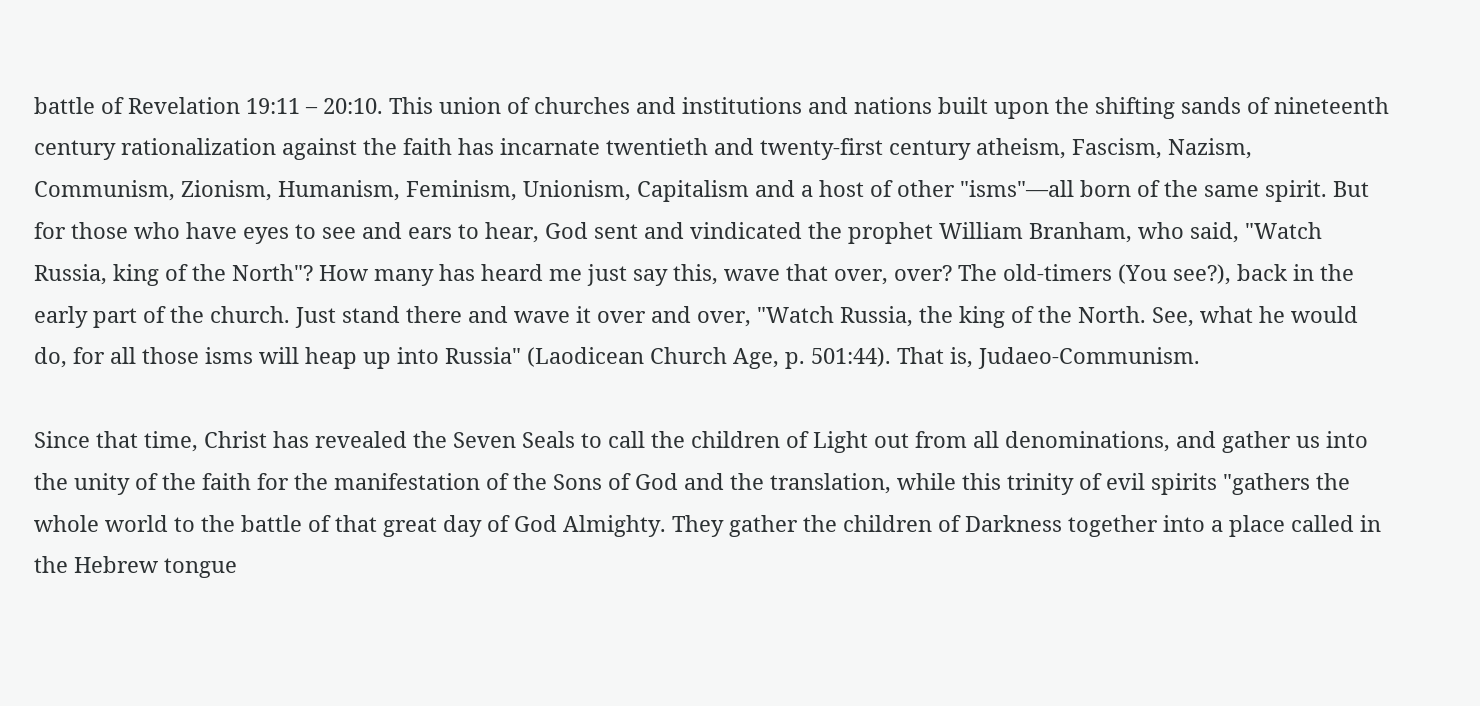battle of Revelation 19:11 – 20:10. This union of churches and institutions and nations built upon the shifting sands of nineteenth century rationalization against the faith has incarnate twentieth and twenty-first century atheism, Fascism, Nazism, Communism, Zionism, Humanism, Feminism, Unionism, Capitalism and a host of other "isms"—all born of the same spirit. But for those who have eyes to see and ears to hear, God sent and vindicated the prophet William Branham, who said, "Watch Russia, king of the North"? How many has heard me just say this, wave that over, over? The old-timers (You see?), back in the early part of the church. Just stand there and wave it over and over, "Watch Russia, the king of the North. See, what he would do, for all those isms will heap up into Russia" (Laodicean Church Age, p. 501:44). That is, Judaeo-Communism.

Since that time, Christ has revealed the Seven Seals to call the children of Light out from all denominations, and gather us into the unity of the faith for the manifestation of the Sons of God and the translation, while this trinity of evil spirits "gathers the whole world to the battle of that great day of God Almighty. They gather the children of Darkness together into a place called in the Hebrew tongue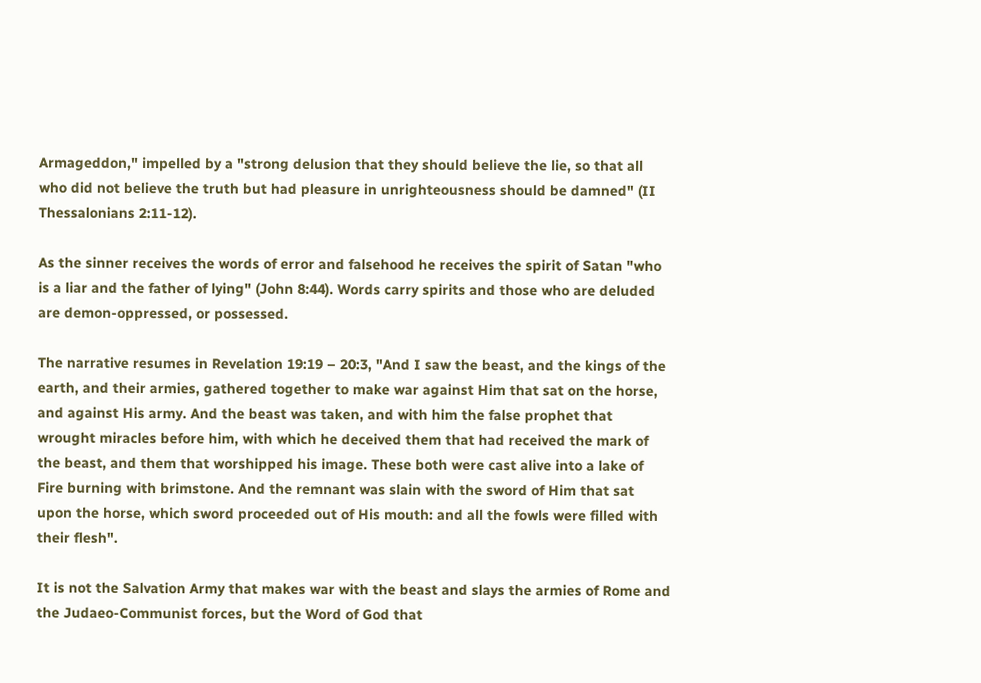Armageddon," impelled by a "strong delusion that they should believe the lie, so that all who did not believe the truth but had pleasure in unrighteousness should be damned" (II Thessalonians 2:11-12).

As the sinner receives the words of error and falsehood he receives the spirit of Satan "who is a liar and the father of lying" (John 8:44). Words carry spirits and those who are deluded are demon-oppressed, or possessed.

The narrative resumes in Revelation 19:19 – 20:3, "And I saw the beast, and the kings of the earth, and their armies, gathered together to make war against Him that sat on the horse, and against His army. And the beast was taken, and with him the false prophet that wrought miracles before him, with which he deceived them that had received the mark of the beast, and them that worshipped his image. These both were cast alive into a lake of Fire burning with brimstone. And the remnant was slain with the sword of Him that sat upon the horse, which sword proceeded out of His mouth: and all the fowls were filled with their flesh".

It is not the Salvation Army that makes war with the beast and slays the armies of Rome and the Judaeo-Communist forces, but the Word of God that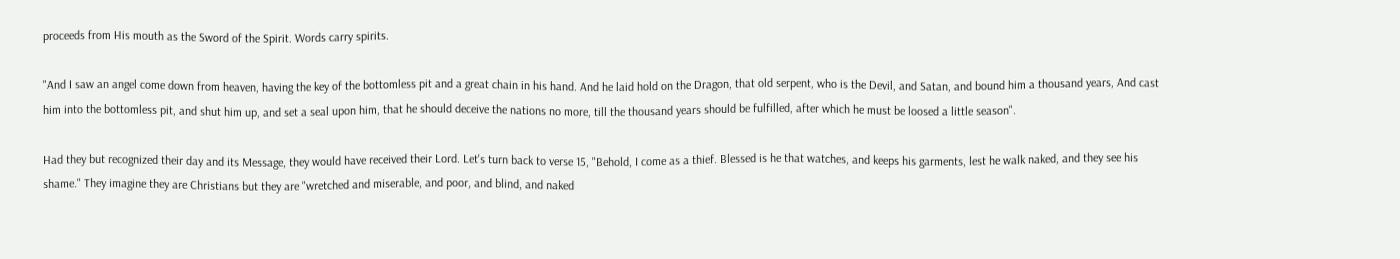proceeds from His mouth as the Sword of the Spirit. Words carry spirits.

"And I saw an angel come down from heaven, having the key of the bottomless pit and a great chain in his hand. And he laid hold on the Dragon, that old serpent, who is the Devil, and Satan, and bound him a thousand years, And cast him into the bottomless pit, and shut him up, and set a seal upon him, that he should deceive the nations no more, till the thousand years should be fulfilled, after which he must be loosed a little season".

Had they but recognized their day and its Message, they would have received their Lord. Let's turn back to verse 15, "Behold, I come as a thief. Blessed is he that watches, and keeps his garments, lest he walk naked, and they see his shame." They imagine they are Christians but they are "wretched and miserable, and poor, and blind, and naked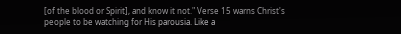[of the blood or Spirit], and know it not." Verse 15 warns Christ's people to be watching for His parousia. Like a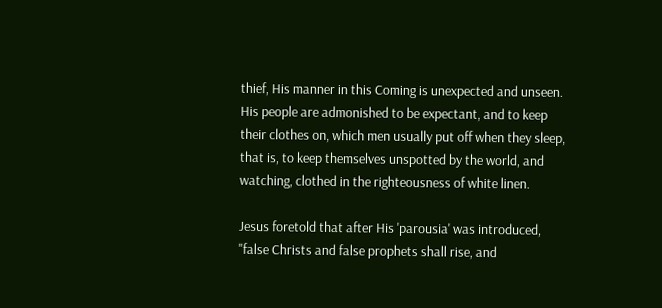thief, His manner in this Coming is unexpected and unseen. His people are admonished to be expectant, and to keep their clothes on, which men usually put off when they sleep, that is, to keep themselves unspotted by the world, and watching, clothed in the righteousness of white linen.

Jesus foretold that after His 'parousia' was introduced, "false Christs and false prophets shall rise, and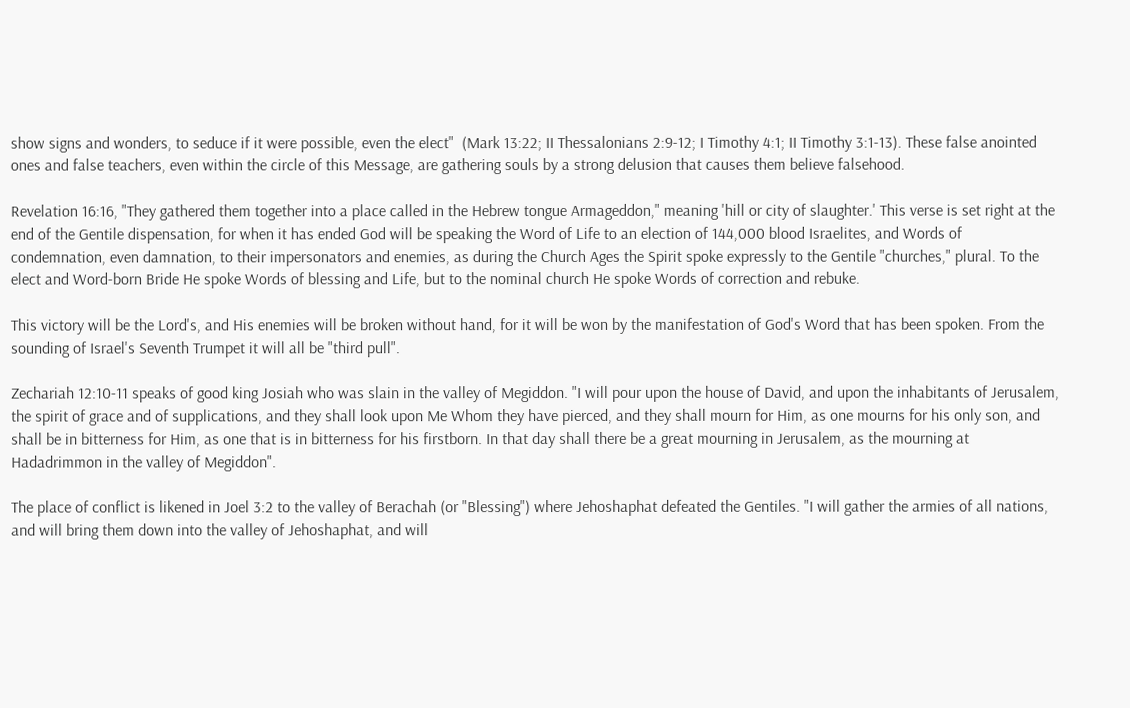show signs and wonders, to seduce if it were possible, even the elect"  (Mark 13:22; II Thessalonians 2:9-12; I Timothy 4:1; II Timothy 3:1-13). These false anointed ones and false teachers, even within the circle of this Message, are gathering souls by a strong delusion that causes them believe falsehood.

Revelation 16:16, "They gathered them together into a place called in the Hebrew tongue Armageddon," meaning 'hill or city of slaughter.' This verse is set right at the end of the Gentile dispensation, for when it has ended God will be speaking the Word of Life to an election of 144,000 blood Israelites, and Words of condemnation, even damnation, to their impersonators and enemies, as during the Church Ages the Spirit spoke expressly to the Gentile "churches," plural. To the elect and Word-born Bride He spoke Words of blessing and Life, but to the nominal church He spoke Words of correction and rebuke.

This victory will be the Lord's, and His enemies will be broken without hand, for it will be won by the manifestation of God's Word that has been spoken. From the sounding of Israel's Seventh Trumpet it will all be "third pull".

Zechariah 12:10-11 speaks of good king Josiah who was slain in the valley of Megiddon. "I will pour upon the house of David, and upon the inhabitants of Jerusalem, the spirit of grace and of supplications, and they shall look upon Me Whom they have pierced, and they shall mourn for Him, as one mourns for his only son, and shall be in bitterness for Him, as one that is in bitterness for his firstborn. In that day shall there be a great mourning in Jerusalem, as the mourning at Hadadrimmon in the valley of Megiddon".

The place of conflict is likened in Joel 3:2 to the valley of Berachah (or "Blessing") where Jehoshaphat defeated the Gentiles. "I will gather the armies of all nations, and will bring them down into the valley of Jehoshaphat, and will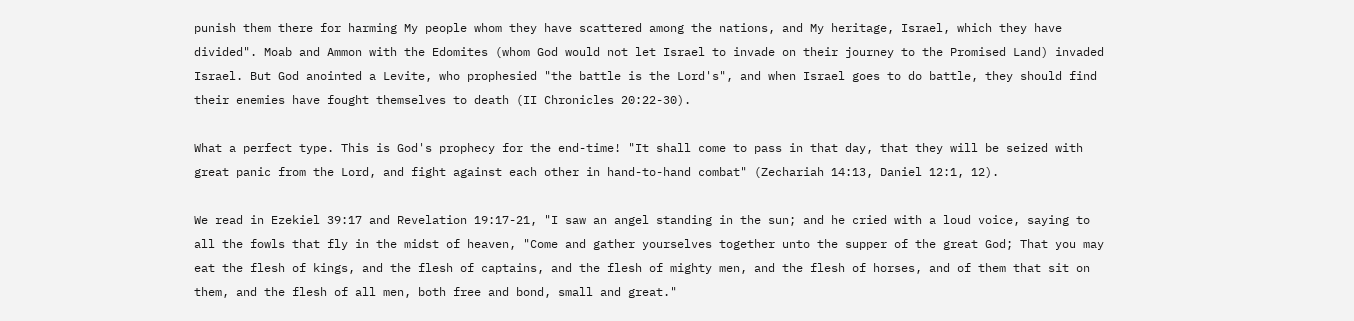punish them there for harming My people whom they have scattered among the nations, and My heritage, Israel, which they have divided". Moab and Ammon with the Edomites (whom God would not let Israel to invade on their journey to the Promised Land) invaded Israel. But God anointed a Levite, who prophesied "the battle is the Lord's", and when Israel goes to do battle, they should find their enemies have fought themselves to death (II Chronicles 20:22-30).

What a perfect type. This is God's prophecy for the end-time! "It shall come to pass in that day, that they will be seized with great panic from the Lord, and fight against each other in hand-to-hand combat" (Zechariah 14:13, Daniel 12:1, 12).

We read in Ezekiel 39:17 and Revelation 19:17-21, "I saw an angel standing in the sun; and he cried with a loud voice, saying to all the fowls that fly in the midst of heaven, "Come and gather yourselves together unto the supper of the great God; That you may eat the flesh of kings, and the flesh of captains, and the flesh of mighty men, and the flesh of horses, and of them that sit on them, and the flesh of all men, both free and bond, small and great."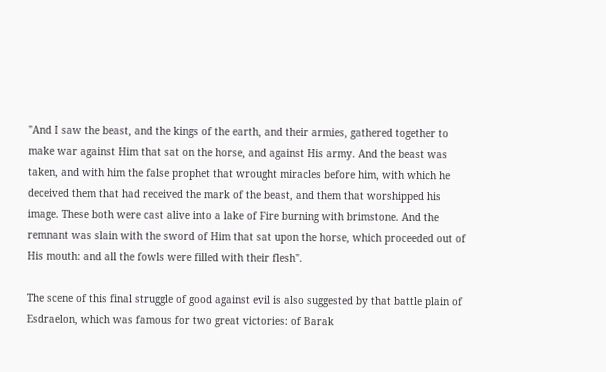"And I saw the beast, and the kings of the earth, and their armies, gathered together to make war against Him that sat on the horse, and against His army. And the beast was taken, and with him the false prophet that wrought miracles before him, with which he deceived them that had received the mark of the beast, and them that worshipped his image. These both were cast alive into a lake of Fire burning with brimstone. And the remnant was slain with the sword of Him that sat upon the horse, which proceeded out of His mouth: and all the fowls were filled with their flesh".

The scene of this final struggle of good against evil is also suggested by that battle plain of Esdraelon, which was famous for two great victories: of Barak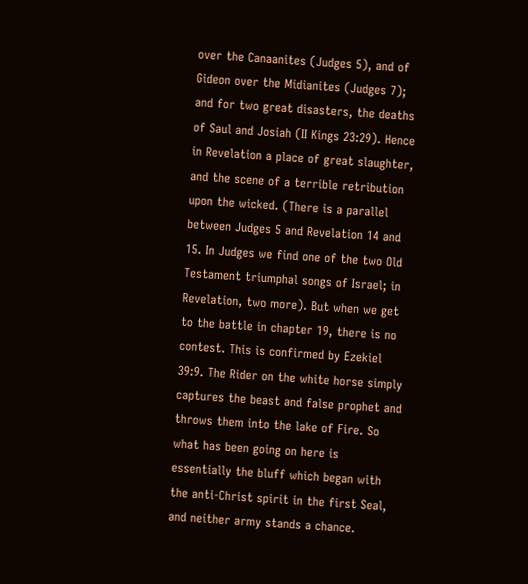over the Canaanites (Judges 5), and of Gideon over the Midianites (Judges 7); and for two great disasters, the deaths of Saul and Josiah (II Kings 23:29). Hence in Revelation a place of great slaughter, and the scene of a terrible retribution upon the wicked. (There is a parallel between Judges 5 and Revelation 14 and 15. In Judges we find one of the two Old Testament triumphal songs of Israel; in Revelation, two more). But when we get to the battle in chapter 19, there is no contest. This is confirmed by Ezekiel 39:9. The Rider on the white horse simply captures the beast and false prophet and throws them into the lake of Fire. So what has been going on here is essentially the bluff which began with the anti-Christ spirit in the first Seal, and neither army stands a chance.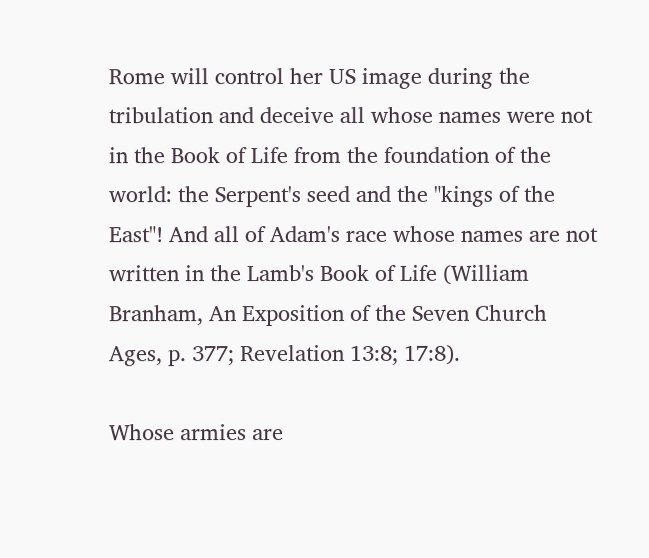Rome will control her US image during the tribulation and deceive all whose names were not in the Book of Life from the foundation of the world: the Serpent's seed and the "kings of the East"! And all of Adam's race whose names are not written in the Lamb's Book of Life (William Branham, An Exposition of the Seven Church Ages, p. 377; Revelation 13:8; 17:8).

Whose armies are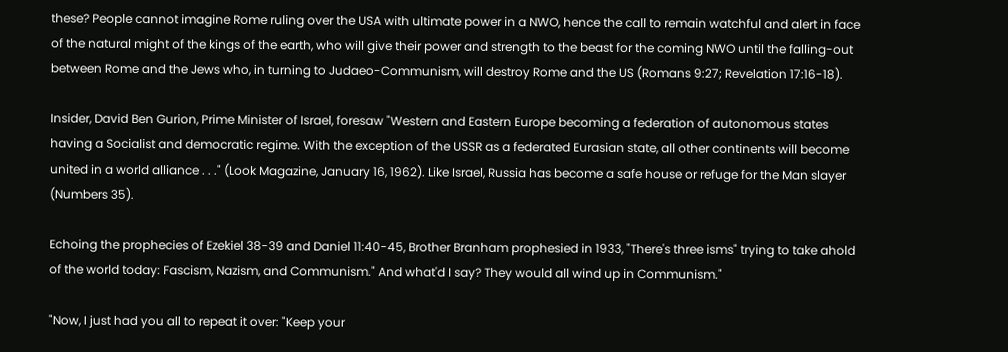these? People cannot imagine Rome ruling over the USA with ultimate power in a NWO, hence the call to remain watchful and alert in face of the natural might of the kings of the earth, who will give their power and strength to the beast for the coming NWO until the falling-out between Rome and the Jews who, in turning to Judaeo-Communism, will destroy Rome and the US (Romans 9:27; Revelation 17:16-18).

Insider, David Ben Gurion, Prime Minister of Israel, foresaw "Western and Eastern Europe becoming a federation of autonomous states having a Socialist and democratic regime. With the exception of the USSR as a federated Eurasian state, all other continents will become united in a world alliance . . ." (Look Magazine, January 16, 1962). Like Israel, Russia has become a safe house or refuge for the Man slayer (Numbers 35).

Echoing the prophecies of Ezekiel 38-39 and Daniel 11:40-45, Brother Branham prophesied in 1933, "There's three isms" trying to take ahold of the world today: Fascism, Nazism, and Communism." And what'd I say? They would all wind up in Communism."

"Now, I just had you all to repeat it over: "Keep your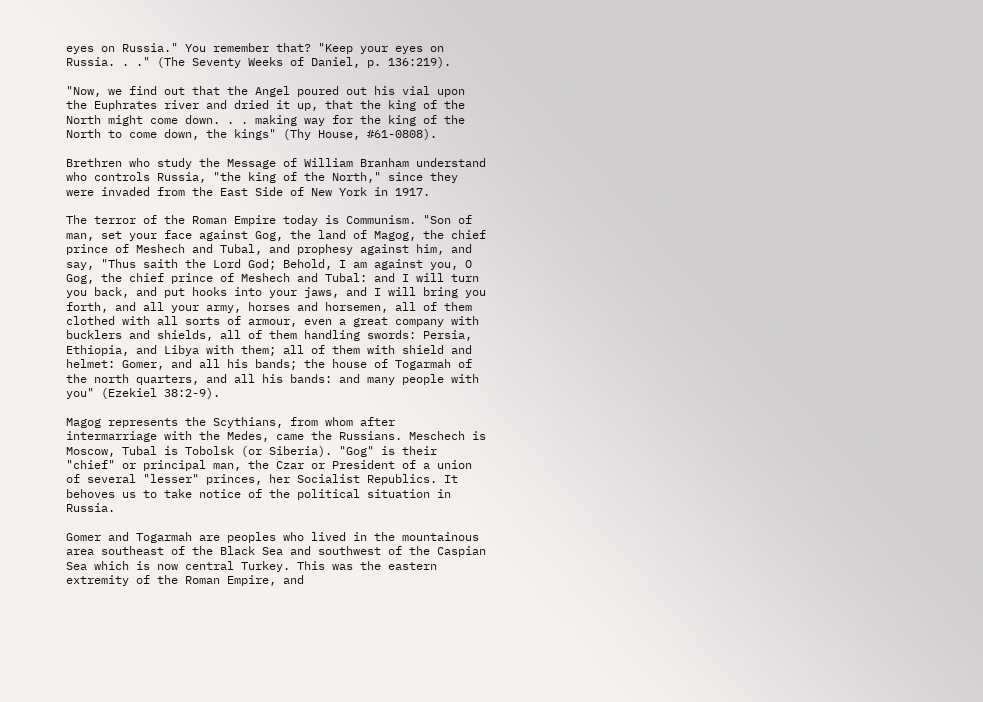eyes on Russia." You remember that? "Keep your eyes on Russia. . ." (The Seventy Weeks of Daniel, p. 136:219).

"Now, we find out that the Angel poured out his vial upon the Euphrates river and dried it up, that the king of the North might come down. . . making way for the king of the North to come down, the kings" (Thy House, #61-0808).

Brethren who study the Message of William Branham understand who controls Russia, "the king of the North," since they were invaded from the East Side of New York in 1917.

The terror of the Roman Empire today is Communism. "Son of man, set your face against Gog, the land of Magog, the chief prince of Meshech and Tubal, and prophesy against him, and say, "Thus saith the Lord God; Behold, I am against you, O Gog, the chief prince of Meshech and Tubal: and I will turn you back, and put hooks into your jaws, and I will bring you forth, and all your army, horses and horsemen, all of them clothed with all sorts of armour, even a great company with bucklers and shields, all of them handling swords: Persia, Ethiopia, and Libya with them; all of them with shield and helmet: Gomer, and all his bands; the house of Togarmah of the north quarters, and all his bands: and many people with you" (Ezekiel 38:2-9).

Magog represents the Scythians, from whom after intermarriage with the Medes, came the Russians. Meschech is Moscow, Tubal is Tobolsk (or Siberia). "Gog" is their "chief" or principal man, the Czar or President of a union of several "lesser" princes, her Socialist Republics. It behoves us to take notice of the political situation in Russia.

Gomer and Togarmah are peoples who lived in the mountainous area southeast of the Black Sea and southwest of the Caspian Sea which is now central Turkey. This was the eastern extremity of the Roman Empire, and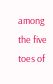among the five toes of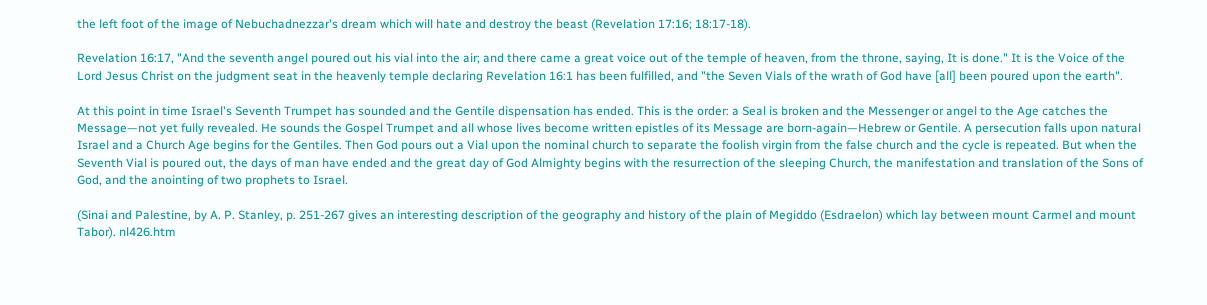the left foot of the image of Nebuchadnezzar's dream which will hate and destroy the beast (Revelation 17:16; 18:17-18).

Revelation 16:17, "And the seventh angel poured out his vial into the air; and there came a great voice out of the temple of heaven, from the throne, saying, It is done." It is the Voice of the Lord Jesus Christ on the judgment seat in the heavenly temple declaring Revelation 16:1 has been fulfilled, and "the Seven Vials of the wrath of God have [all] been poured upon the earth".

At this point in time Israel's Seventh Trumpet has sounded and the Gentile dispensation has ended. This is the order: a Seal is broken and the Messenger or angel to the Age catches the Message—not yet fully revealed. He sounds the Gospel Trumpet and all whose lives become written epistles of its Message are born-again—Hebrew or Gentile. A persecution falls upon natural Israel and a Church Age begins for the Gentiles. Then God pours out a Vial upon the nominal church to separate the foolish virgin from the false church and the cycle is repeated. But when the Seventh Vial is poured out, the days of man have ended and the great day of God Almighty begins with the resurrection of the sleeping Church, the manifestation and translation of the Sons of God, and the anointing of two prophets to Israel.

(Sinai and Palestine, by A. P. Stanley, p. 251-267 gives an interesting description of the geography and history of the plain of Megiddo (Esdraelon) which lay between mount Carmel and mount Tabor). nl426.htm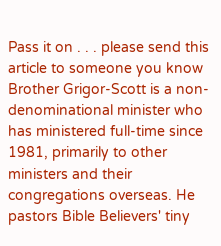Pass it on . . . please send this article to someone you know
Brother Grigor-Scott is a non-denominational minister who has ministered full-time since 1981, primarily to other ministers and their congregations overseas. He pastors Bible Believers' tiny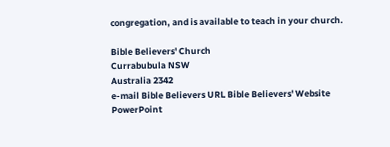congregation, and is available to teach in your church.

Bible Believers' Church
Currabubula NSW
Australia 2342
e-mail Bible Believers URL Bible Believers' Website
PowerPoint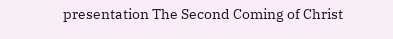presentation The Second Coming of Christ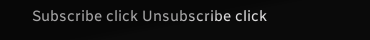Subscribe click Unsubscribe click